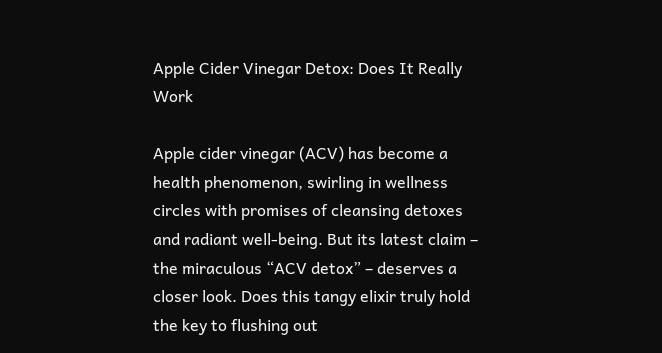Apple Cider Vinegar Detox: Does It Really Work

Apple cider vinegar (ACV) has become a health phenomenon, swirling in wellness circles with promises of cleansing detoxes and radiant well-being. But its latest claim – the miraculous “ACV detox” – deserves a closer look. Does this tangy elixir truly hold the key to flushing out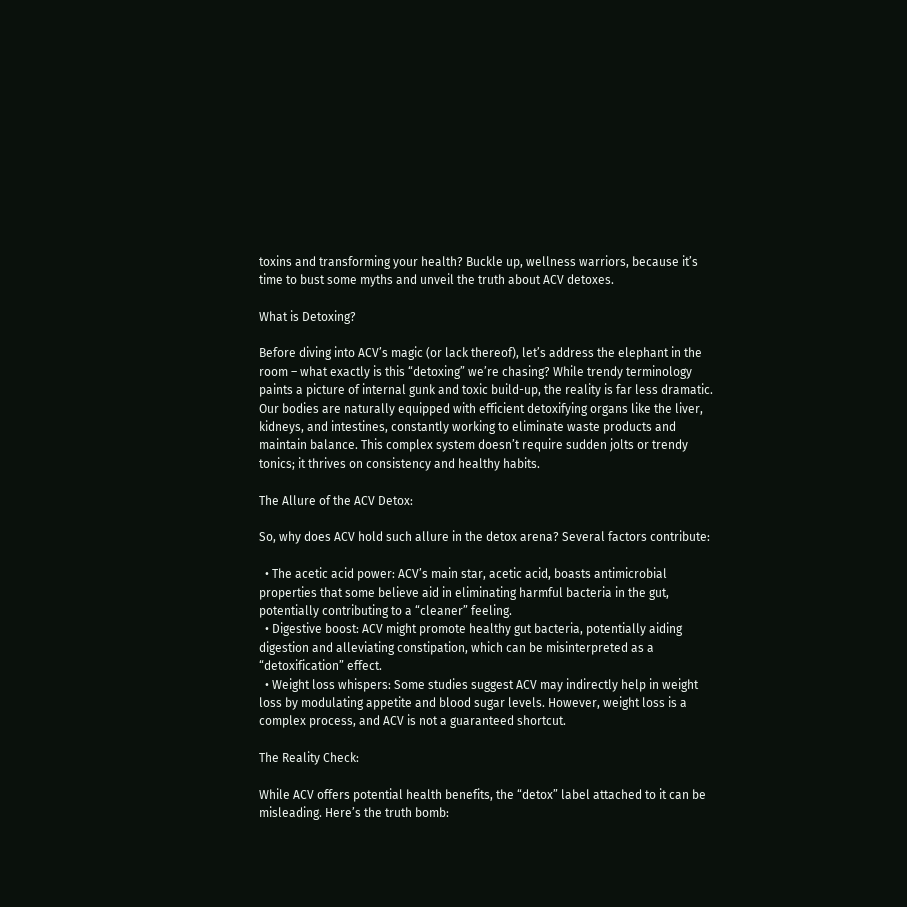toxins and transforming your health? Buckle up, wellness warriors, because it’s time to bust some myths and unveil the truth about ACV detoxes.

What is Detoxing?

Before diving into ACV’s magic (or lack thereof), let’s address the elephant in the room – what exactly is this “detoxing” we’re chasing? While trendy terminology paints a picture of internal gunk and toxic build-up, the reality is far less dramatic. Our bodies are naturally equipped with efficient detoxifying organs like the liver, kidneys, and intestines, constantly working to eliminate waste products and maintain balance. This complex system doesn’t require sudden jolts or trendy tonics; it thrives on consistency and healthy habits.

The Allure of the ACV Detox:

So, why does ACV hold such allure in the detox arena? Several factors contribute:

  • The acetic acid power: ACV’s main star, acetic acid, boasts antimicrobial properties that some believe aid in eliminating harmful bacteria in the gut, potentially contributing to a “cleaner” feeling.
  • Digestive boost: ACV might promote healthy gut bacteria, potentially aiding digestion and alleviating constipation, which can be misinterpreted as a “detoxification” effect.
  • Weight loss whispers: Some studies suggest ACV may indirectly help in weight loss by modulating appetite and blood sugar levels. However, weight loss is a complex process, and ACV is not a guaranteed shortcut.

The Reality Check:

While ACV offers potential health benefits, the “detox” label attached to it can be misleading. Here’s the truth bomb: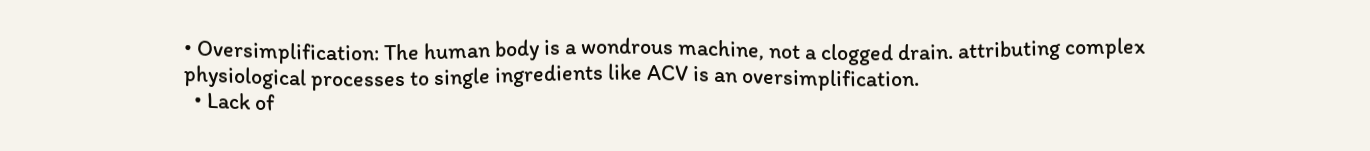• Oversimplification: The human body is a wondrous machine, not a clogged drain. attributing complex physiological processes to single ingredients like ACV is an oversimplification.
  • Lack of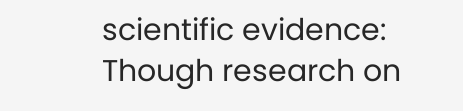scientific evidence: Though research on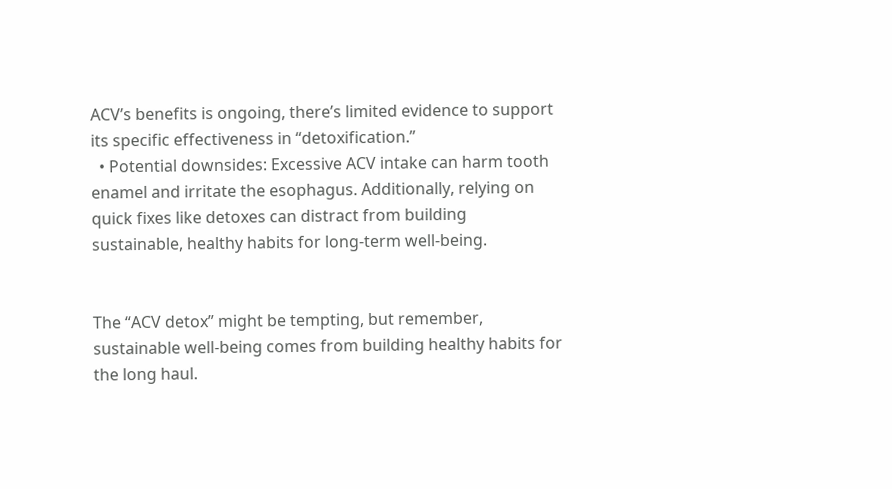ACV’s benefits is ongoing, there’s limited evidence to support its specific effectiveness in “detoxification.”
  • Potential downsides: Excessive ACV intake can harm tooth enamel and irritate the esophagus. Additionally, relying on quick fixes like detoxes can distract from building sustainable, healthy habits for long-term well-being.


The “ACV detox” might be tempting, but remember, sustainable well-being comes from building healthy habits for the long haul.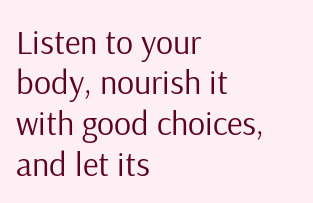Listen to your body, nourish it with good choices, and let its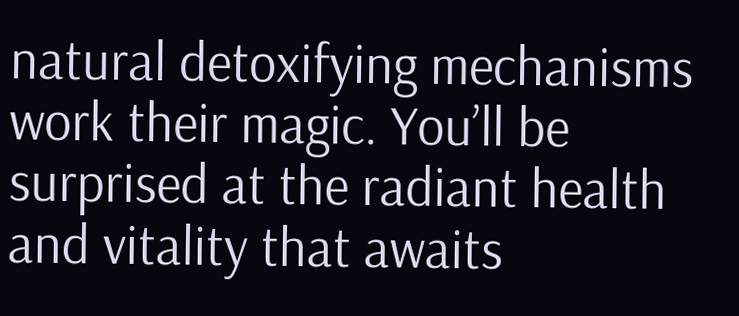natural detoxifying mechanisms work their magic. You’ll be surprised at the radiant health and vitality that awaits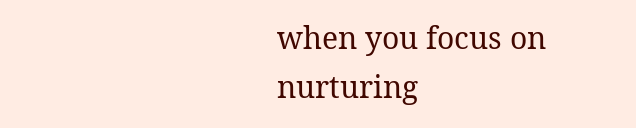when you focus on nurturing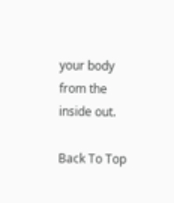your body from the inside out.

Back To Top